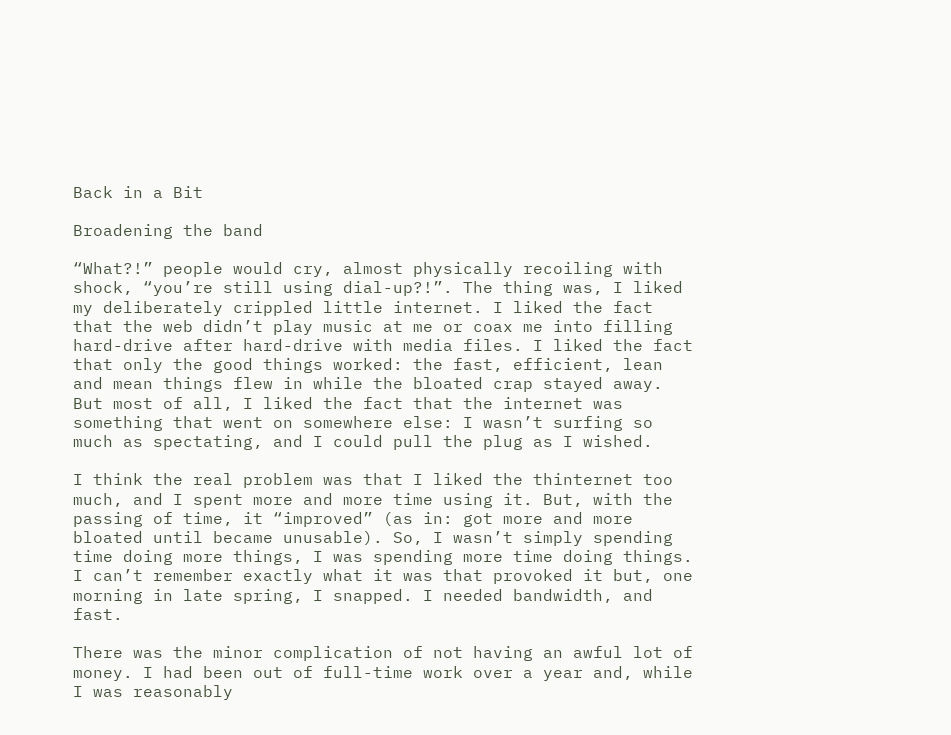Back in a Bit

Broadening the band

“What?!” people would cry, almost physically recoiling with shock, “you’re still using dial-up?!”. The thing was, I liked my deliberately crippled little internet. I liked the fact that the web didn’t play music at me or coax me into filling hard-drive after hard-drive with media files. I liked the fact that only the good things worked: the fast, efficient, lean and mean things flew in while the bloated crap stayed away. But most of all, I liked the fact that the internet was something that went on somewhere else: I wasn’t surfing so much as spectating, and I could pull the plug as I wished.

I think the real problem was that I liked the thinternet too much, and I spent more and more time using it. But, with the passing of time, it “improved” (as in: got more and more bloated until became unusable). So, I wasn’t simply spending time doing more things, I was spending more time doing things. I can’t remember exactly what it was that provoked it but, one morning in late spring, I snapped. I needed bandwidth, and fast.

There was the minor complication of not having an awful lot of money. I had been out of full-time work over a year and, while I was reasonably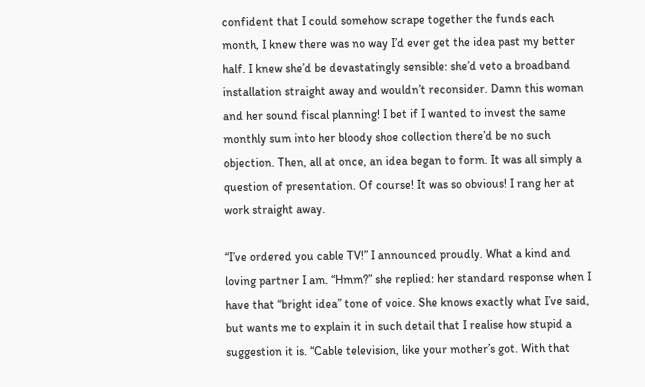confident that I could somehow scrape together the funds each month, I knew there was no way I’d ever get the idea past my better half. I knew she’d be devastatingly sensible: she’d veto a broadband installation straight away and wouldn’t reconsider. Damn this woman and her sound fiscal planning! I bet if I wanted to invest the same monthly sum into her bloody shoe collection there’d be no such objection. Then, all at once, an idea began to form. It was all simply a question of presentation. Of course! It was so obvious! I rang her at work straight away.

“I’ve ordered you cable TV!” I announced proudly. What a kind and loving partner I am. “Hmm?” she replied: her standard response when I have that “bright idea” tone of voice. She knows exactly what I’ve said, but wants me to explain it in such detail that I realise how stupid a suggestion it is. “Cable television, like your mother’s got. With that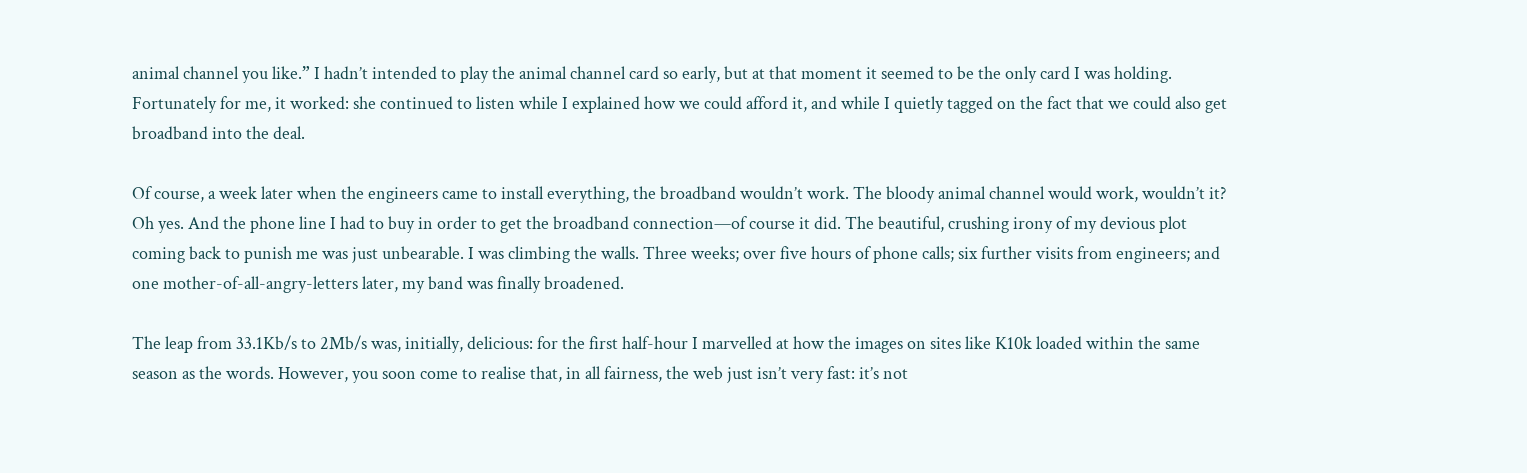animal channel you like.” I hadn’t intended to play the animal channel card so early, but at that moment it seemed to be the only card I was holding. Fortunately for me, it worked: she continued to listen while I explained how we could afford it, and while I quietly tagged on the fact that we could also get broadband into the deal.

Of course, a week later when the engineers came to install everything, the broadband wouldn’t work. The bloody animal channel would work, wouldn’t it? Oh yes. And the phone line I had to buy in order to get the broadband connection—of course it did. The beautiful, crushing irony of my devious plot coming back to punish me was just unbearable. I was climbing the walls. Three weeks; over five hours of phone calls; six further visits from engineers; and one mother-of-all-angry-letters later, my band was finally broadened.

The leap from 33.1Kb/s to 2Mb/s was, initially, delicious: for the first half-hour I marvelled at how the images on sites like K10k loaded within the same season as the words. However, you soon come to realise that, in all fairness, the web just isn’t very fast: it’s not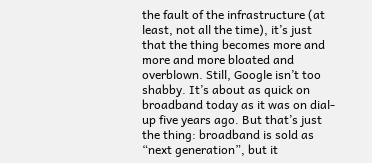the fault of the infrastructure (at least, not all the time), it’s just that the thing becomes more and more and more bloated and overblown. Still, Google isn’t too shabby. It’s about as quick on broadband today as it was on dial-up five years ago. But that’s just the thing: broadband is sold as “next generation”, but it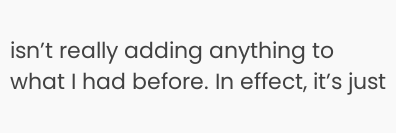isn’t really adding anything to what I had before. In effect, it’s just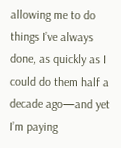allowing me to do things I’ve always done, as quickly as I could do them half a decade ago—and yet I’m paying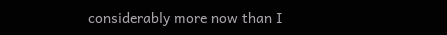considerably more now than I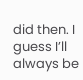did then. I guess I’ll always be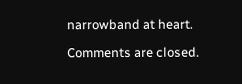narrowband at heart.

Comments are closed.